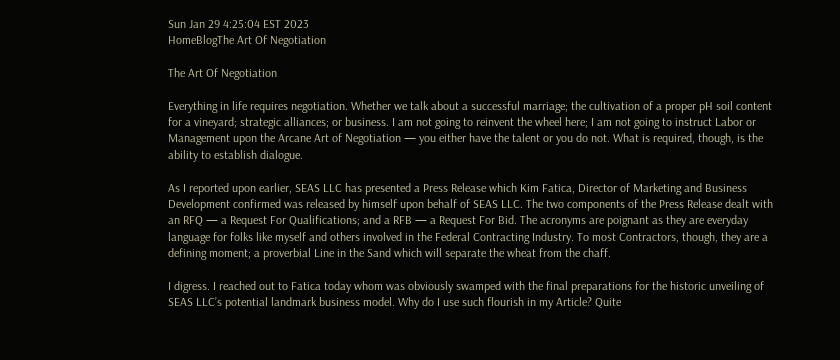Sun Jan 29 4:25:04 EST 2023
HomeBlogThe Art Of Negotiation

The Art Of Negotiation

Everything in life requires negotiation. Whether we talk about a successful marriage; the cultivation of a proper pH soil content for a vineyard; strategic alliances; or business. I am not going to reinvent the wheel here; I am not going to instruct Labor or Management upon the Arcane Art of Negotiation — you either have the talent or you do not. What is required, though, is the ability to establish dialogue.

As I reported upon earlier, SEAS LLC has presented a Press Release which Kim Fatica, Director of Marketing and Business Development confirmed was released by himself upon behalf of SEAS LLC. The two components of the Press Release dealt with an RFQ — a Request For Qualifications; and a RFB — a Request For Bid. The acronyms are poignant as they are everyday language for folks like myself and others involved in the Federal Contracting Industry. To most Contractors, though, they are a defining moment; a proverbial Line in the Sand which will separate the wheat from the chaff.

I digress. I reached out to Fatica today whom was obviously swamped with the final preparations for the historic unveiling of SEAS LLC’s potential landmark business model. Why do I use such flourish in my Article? Quite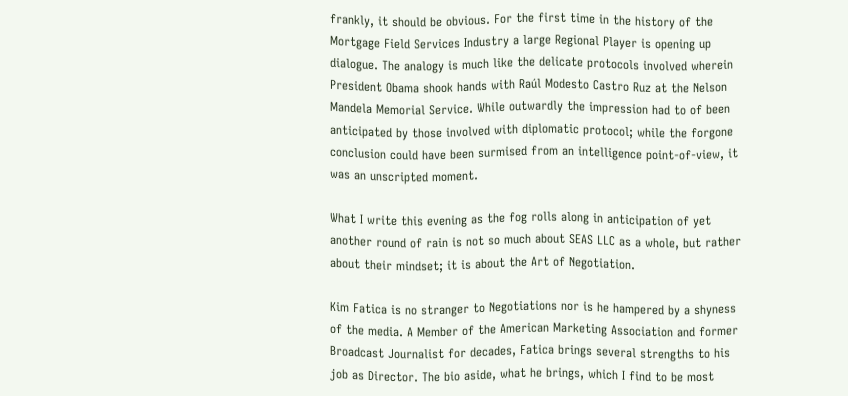frankly, it should be obvious. For the first time in the history of the Mortgage Field Services Industry a large Regional Player is opening up dialogue. The analogy is much like the delicate protocols involved wherein President Obama shook hands with Raúl Modesto Castro Ruz at the Nelson Mandela Memorial Service. While outwardly the impression had to of been anticipated by those involved with diplomatic protocol; while the forgone conclusion could have been surmised from an intelligence point-of-view, it was an unscripted moment.

What I write this evening as the fog rolls along in anticipation of yet another round of rain is not so much about SEAS LLC as a whole, but rather about their mindset; it is about the Art of Negotiation.

Kim Fatica is no stranger to Negotiations nor is he hampered by a shyness of the media. A Member of the American Marketing Association and former Broadcast Journalist for decades, Fatica brings several strengths to his job as Director. The bio aside, what he brings, which I find to be most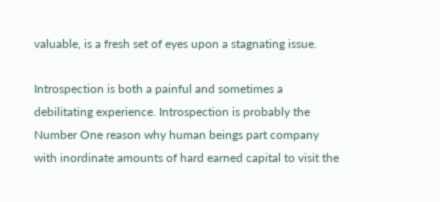valuable, is a fresh set of eyes upon a stagnating issue.

Introspection is both a painful and sometimes a debilitating experience. Introspection is probably the Number One reason why human beings part company with inordinate amounts of hard earned capital to visit the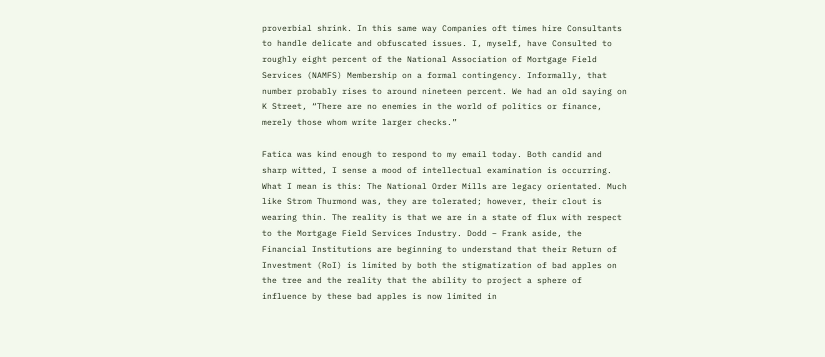proverbial shrink. In this same way Companies oft times hire Consultants to handle delicate and obfuscated issues. I, myself, have Consulted to roughly eight percent of the National Association of Mortgage Field Services (NAMFS) Membership on a formal contingency. Informally, that number probably rises to around nineteen percent. We had an old saying on K Street, “There are no enemies in the world of politics or finance, merely those whom write larger checks.”

Fatica was kind enough to respond to my email today. Both candid and sharp witted, I sense a mood of intellectual examination is occurring. What I mean is this: The National Order Mills are legacy orientated. Much like Strom Thurmond was, they are tolerated; however, their clout is wearing thin. The reality is that we are in a state of flux with respect to the Mortgage Field Services Industry. Dodd – Frank aside, the Financial Institutions are beginning to understand that their Return of Investment (RoI) is limited by both the stigmatization of bad apples on the tree and the reality that the ability to project a sphere of influence by these bad apples is now limited in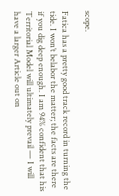scope.

Fatica has a pretty good track record in turning the tide. I won’t belabor the matter; the facts are there if you dig deep enough. I am 94% confident that his Territorial Model will ultimately prevail — I will have a larger Article out on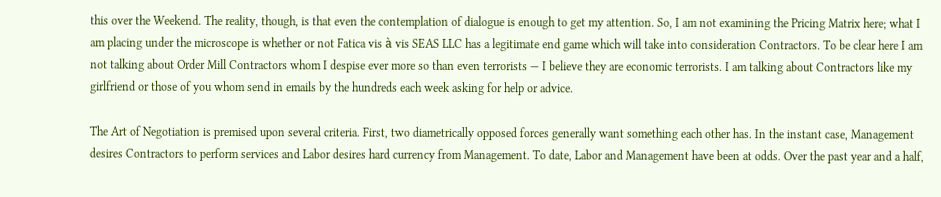this over the Weekend. The reality, though, is that even the contemplation of dialogue is enough to get my attention. So, I am not examining the Pricing Matrix here; what I am placing under the microscope is whether or not Fatica vis à vis SEAS LLC has a legitimate end game which will take into consideration Contractors. To be clear here I am not talking about Order Mill Contractors whom I despise ever more so than even terrorists — I believe they are economic terrorists. I am talking about Contractors like my girlfriend or those of you whom send in emails by the hundreds each week asking for help or advice.

The Art of Negotiation is premised upon several criteria. First, two diametrically opposed forces generally want something each other has. In the instant case, Management desires Contractors to perform services and Labor desires hard currency from Management. To date, Labor and Management have been at odds. Over the past year and a half,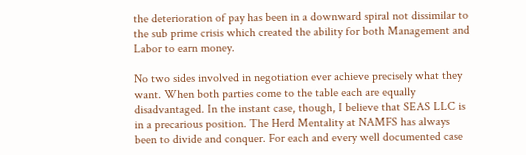the deterioration of pay has been in a downward spiral not dissimilar to the sub prime crisis which created the ability for both Management and Labor to earn money.

No two sides involved in negotiation ever achieve precisely what they want. When both parties come to the table each are equally disadvantaged. In the instant case, though, I believe that SEAS LLC is in a precarious position. The Herd Mentality at NAMFS has always been to divide and conquer. For each and every well documented case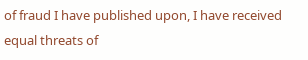of fraud I have published upon, I have received equal threats of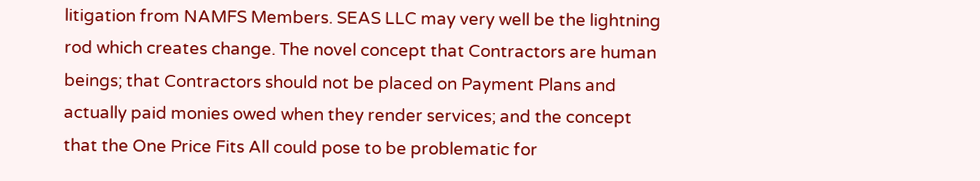litigation from NAMFS Members. SEAS LLC may very well be the lightning rod which creates change. The novel concept that Contractors are human beings; that Contractors should not be placed on Payment Plans and actually paid monies owed when they render services; and the concept that the One Price Fits All could pose to be problematic for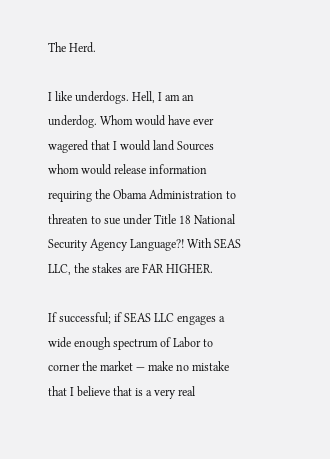The Herd.

I like underdogs. Hell, I am an underdog. Whom would have ever wagered that I would land Sources whom would release information requiring the Obama Administration to threaten to sue under Title 18 National Security Agency Language?! With SEAS LLC, the stakes are FAR HIGHER.

If successful; if SEAS LLC engages a wide enough spectrum of Labor to corner the market — make no mistake that I believe that is a very real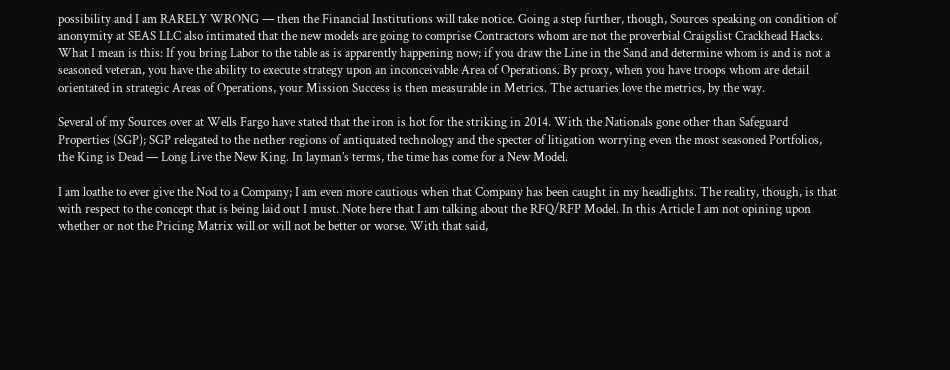possibility and I am RARELY WRONG — then the Financial Institutions will take notice. Going a step further, though, Sources speaking on condition of anonymity at SEAS LLC also intimated that the new models are going to comprise Contractors whom are not the proverbial Craigslist Crackhead Hacks. What I mean is this: If you bring Labor to the table as is apparently happening now; if you draw the Line in the Sand and determine whom is and is not a seasoned veteran, you have the ability to execute strategy upon an inconceivable Area of Operations. By proxy, when you have troops whom are detail orientated in strategic Areas of Operations, your Mission Success is then measurable in Metrics. The actuaries love the metrics, by the way.

Several of my Sources over at Wells Fargo have stated that the iron is hot for the striking in 2014. With the Nationals gone other than Safeguard Properties (SGP); SGP relegated to the nether regions of antiquated technology and the specter of litigation worrying even the most seasoned Portfolios, the King is Dead — Long Live the New King. In layman’s terms, the time has come for a New Model.

I am loathe to ever give the Nod to a Company; I am even more cautious when that Company has been caught in my headlights. The reality, though, is that with respect to the concept that is being laid out I must. Note here that I am talking about the RFQ/RFP Model. In this Article I am not opining upon whether or not the Pricing Matrix will or will not be better or worse. With that said,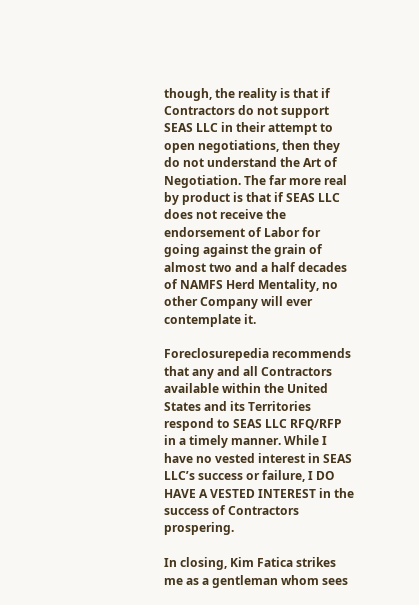though, the reality is that if Contractors do not support SEAS LLC in their attempt to open negotiations, then they do not understand the Art of Negotiation. The far more real by product is that if SEAS LLC does not receive the endorsement of Labor for going against the grain of almost two and a half decades of NAMFS Herd Mentality, no other Company will ever contemplate it.

Foreclosurepedia recommends that any and all Contractors available within the United States and its Territories respond to SEAS LLC RFQ/RFP in a timely manner. While I have no vested interest in SEAS LLC’s success or failure, I DO HAVE A VESTED INTEREST in the success of Contractors prospering.

In closing, Kim Fatica strikes me as a gentleman whom sees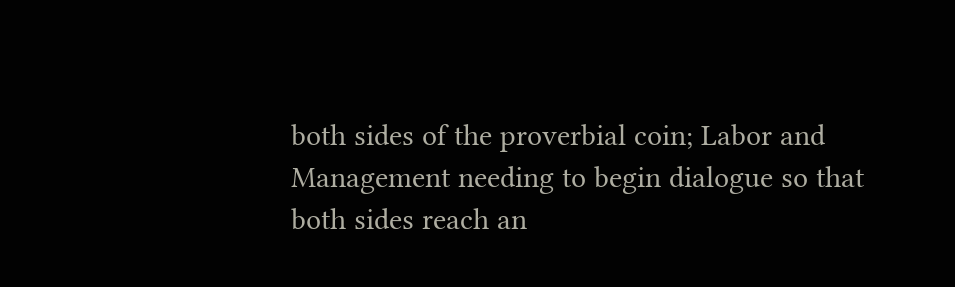both sides of the proverbial coin; Labor and Management needing to begin dialogue so that both sides reach an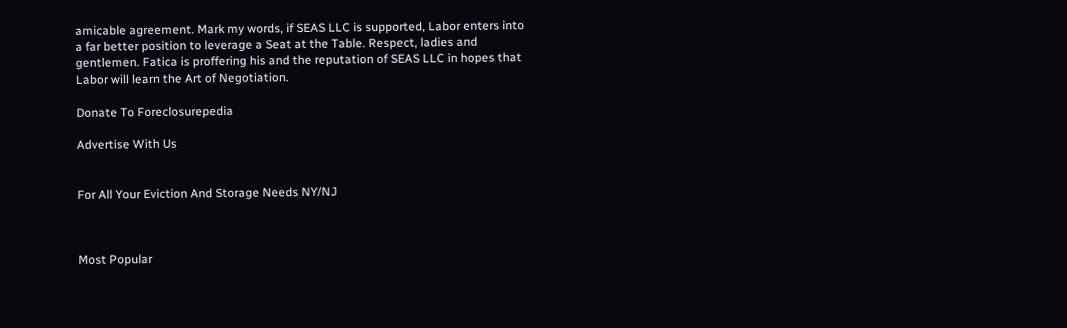amicable agreement. Mark my words, if SEAS LLC is supported, Labor enters into a far better position to leverage a Seat at the Table. Respect, ladies and gentlemen. Fatica is proffering his and the reputation of SEAS LLC in hopes that Labor will learn the Art of Negotiation.

Donate To Foreclosurepedia

Advertise With Us


For All Your Eviction And Storage Needs NY/NJ



Most Popular